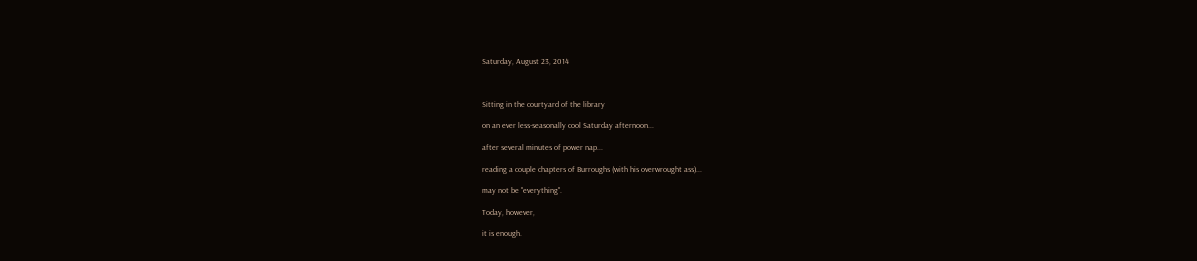Saturday, August 23, 2014



Sitting in the courtyard of the library

on an ever less-seasonally cool Saturday afternoon...

after several minutes of power nap...

reading a couple chapters of Burroughs (with his overwrought ass)...

may not be "everything".

Today, however,

it is enough.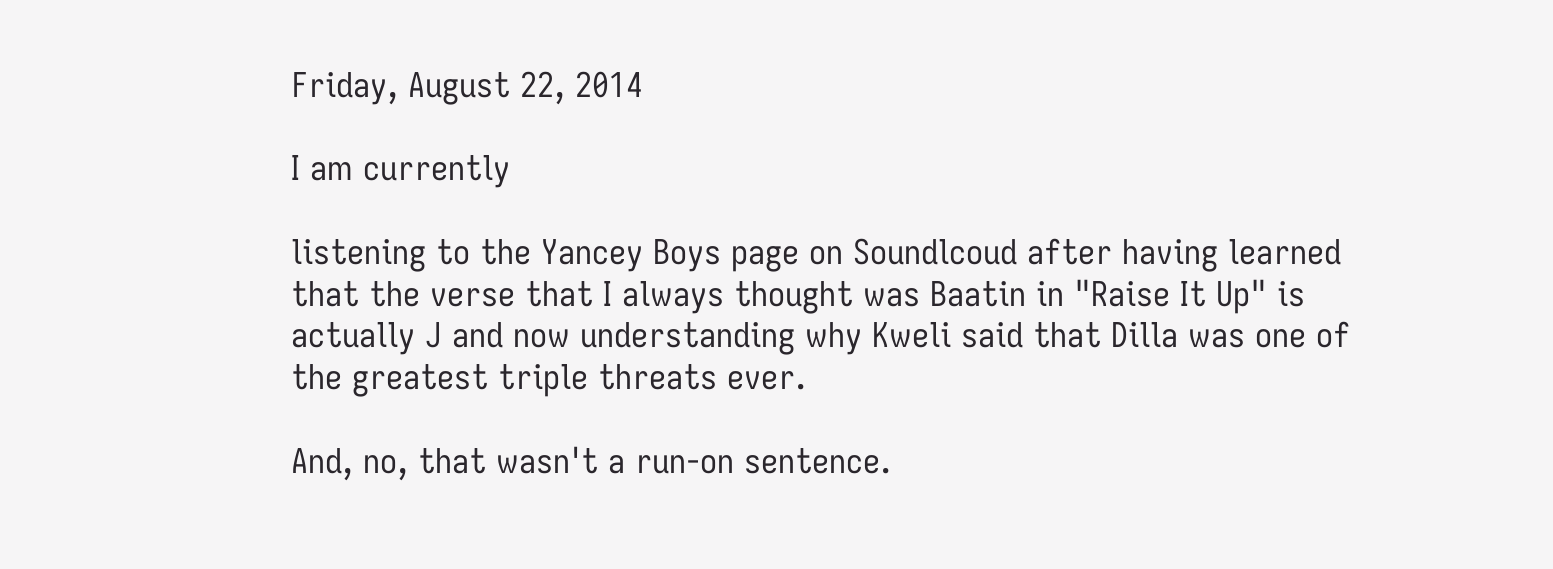Friday, August 22, 2014

I am currently

listening to the Yancey Boys page on Soundlcoud after having learned
that the verse that I always thought was Baatin in "Raise It Up" is
actually J and now understanding why Kweli said that Dilla was one of
the greatest triple threats ever.

And, no, that wasn't a run-on sentence.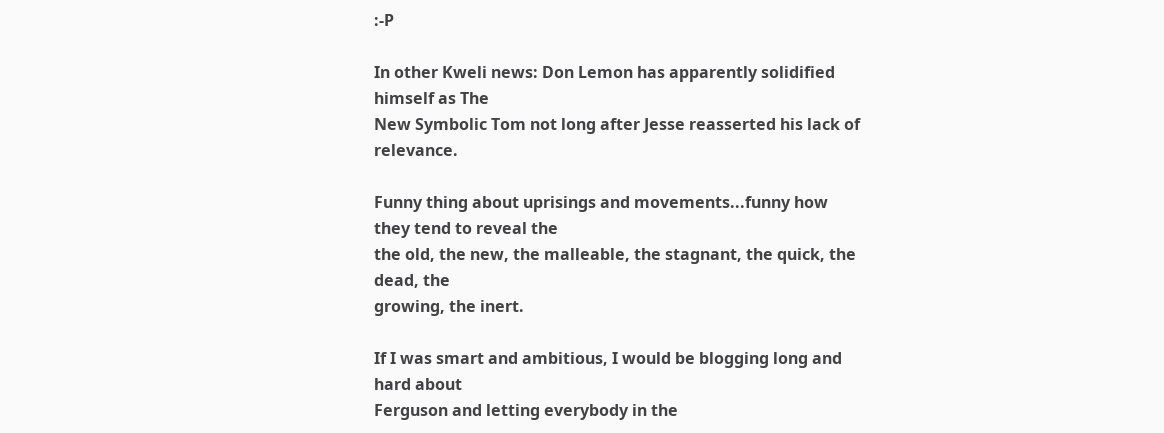:-P

In other Kweli news: Don Lemon has apparently solidified himself as The
New Symbolic Tom not long after Jesse reasserted his lack of relevance.

Funny thing about uprisings and movements...funny how they tend to reveal the
the old, the new, the malleable, the stagnant, the quick, the dead, the
growing, the inert.

If I was smart and ambitious, I would be blogging long and hard about
Ferguson and letting everybody in the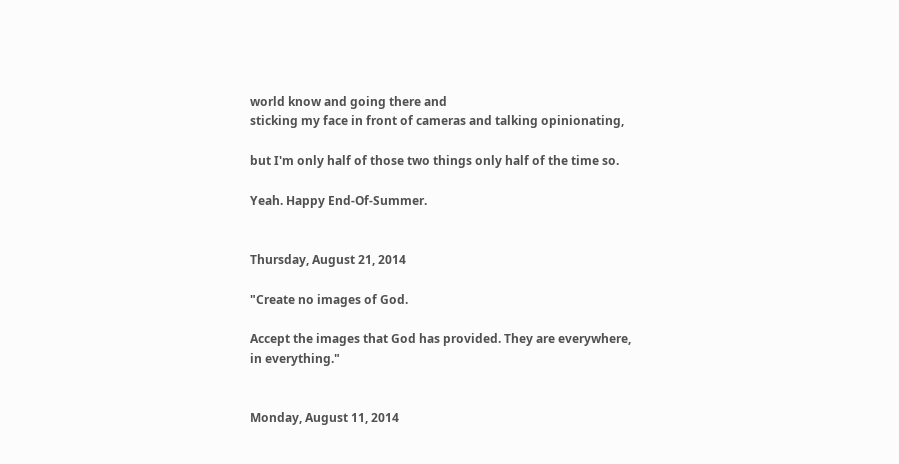world know and going there and
sticking my face in front of cameras and talking opinionating,

but I'm only half of those two things only half of the time so.

Yeah. Happy End-Of-Summer.


Thursday, August 21, 2014

"Create no images of God.

Accept the images that God has provided. They are everywhere, in everything."


Monday, August 11, 2014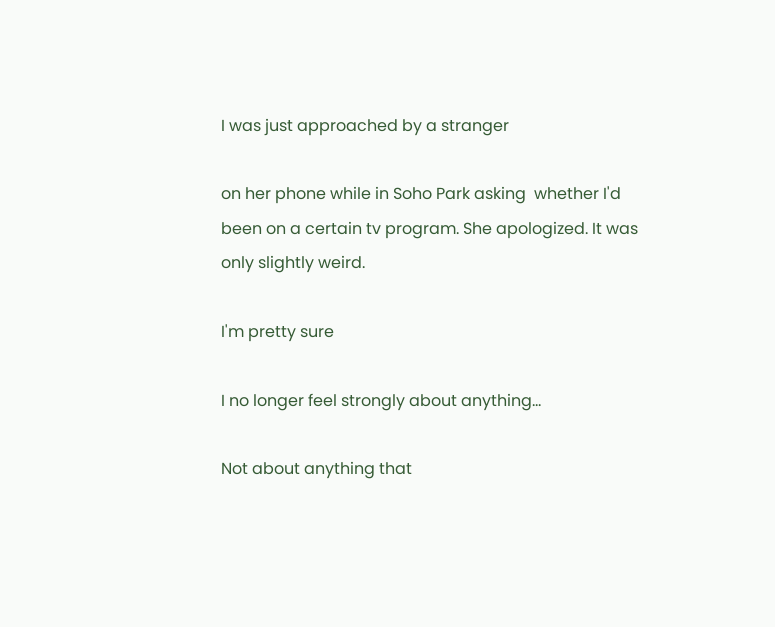I was just approached by a stranger

on her phone while in Soho Park asking  whether I'd been on a certain tv program. She apologized. It was only slightly weird.

I'm pretty sure

I no longer feel strongly about anything...

Not about anything that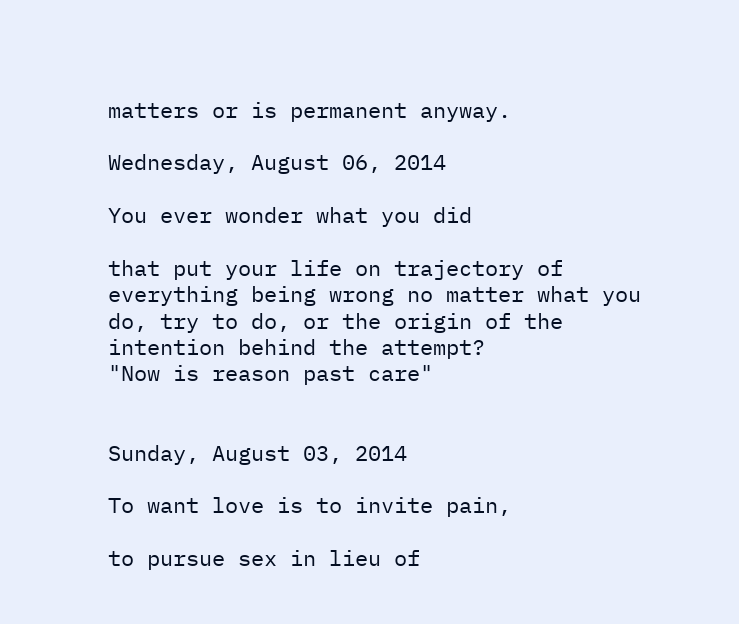matters or is permanent anyway.

Wednesday, August 06, 2014

You ever wonder what you did

that put your life on trajectory of everything being wrong no matter what you do, try to do, or the origin of the intention behind the attempt?
"Now is reason past care"


Sunday, August 03, 2014

To want love is to invite pain,

to pursue sex in lieu of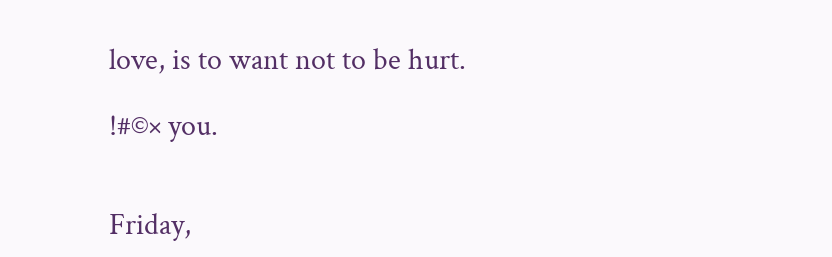love, is to want not to be hurt.

!#©× you.


Friday,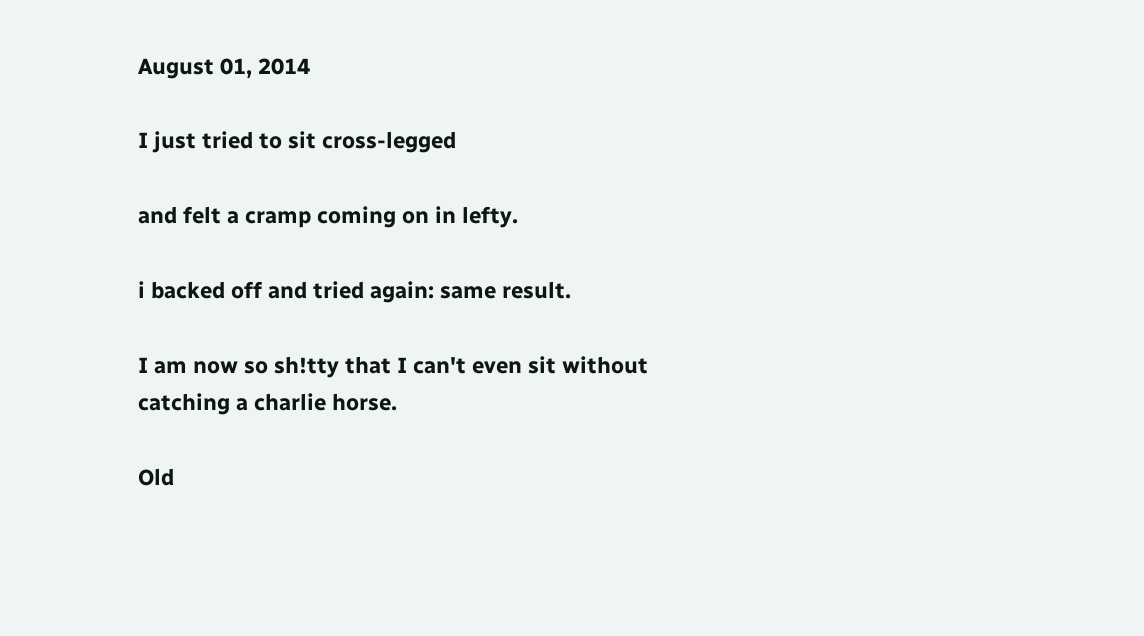August 01, 2014

I just tried to sit cross-legged

and felt a cramp coming on in lefty.

i backed off and tried again: same result.

I am now so sh!tty that I can't even sit without catching a charlie horse.

Old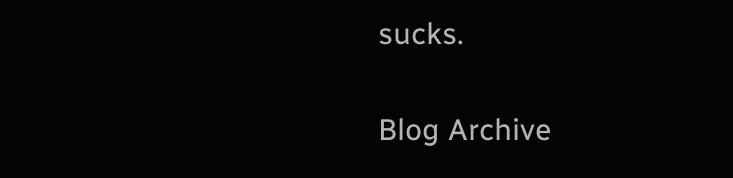sucks.

Blog Archive